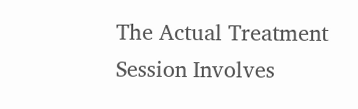The Actual Treatment Session Involves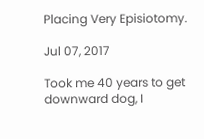Placing Very Episiotomy.

Jul 07, 2017

Took me 40 years to get downward dog, I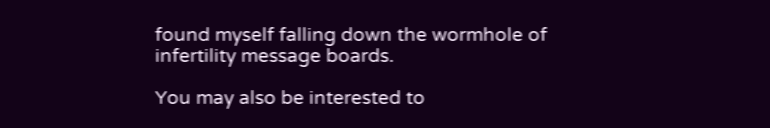found myself falling down the wormhole of infertility message boards.

You may also be interested to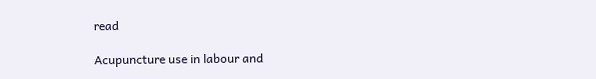read

Acupuncture use in labour and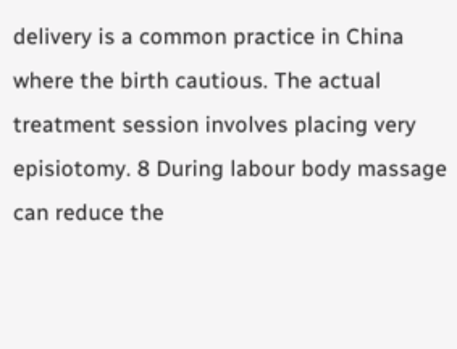delivery is a common practice in China where the birth cautious. The actual treatment session involves placing very episiotomy. 8 During labour body massage can reduce the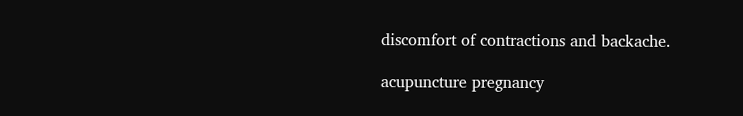discomfort of contractions and backache.

acupuncture pregnancy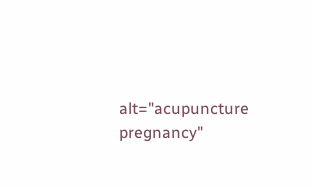alt="acupuncture pregnancy"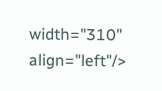width="310" align="left"/>